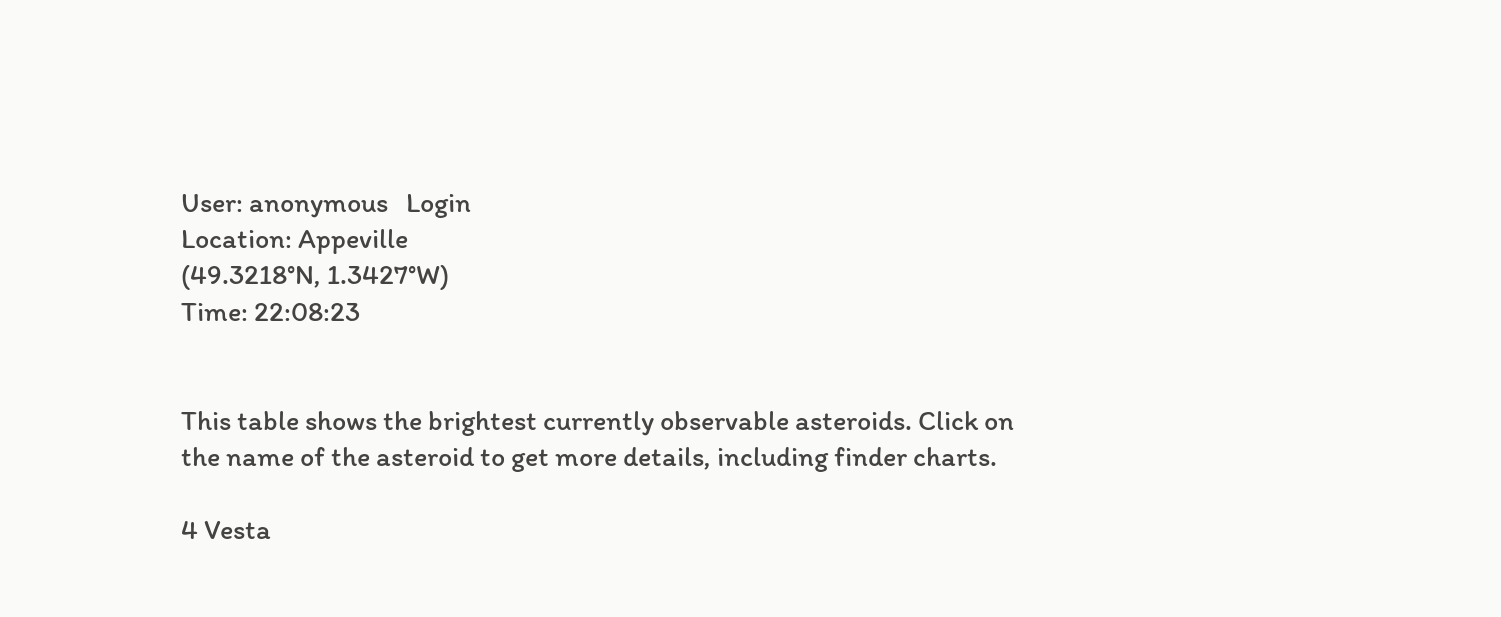User: anonymous   Login
Location: Appeville
(49.3218°N, 1.3427°W)
Time: 22:08:23


This table shows the brightest currently observable asteroids. Click on the name of the asteroid to get more details, including finder charts.

4 Vesta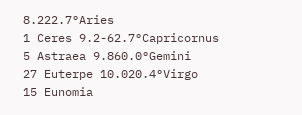8.222.7°Aries
1 Ceres 9.2-62.7°Capricornus
5 Astraea 9.860.0°Gemini
27 Euterpe 10.020.4°Virgo
15 Eunomia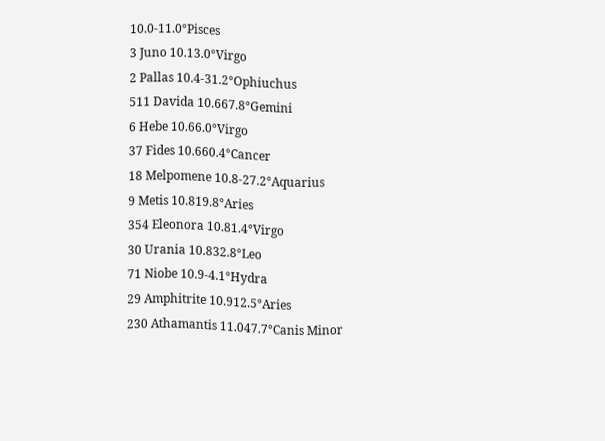10.0-11.0°Pisces
3 Juno 10.13.0°Virgo
2 Pallas 10.4-31.2°Ophiuchus
511 Davida 10.667.8°Gemini
6 Hebe 10.66.0°Virgo
37 Fides 10.660.4°Cancer
18 Melpomene 10.8-27.2°Aquarius
9 Metis 10.819.8°Aries
354 Eleonora 10.81.4°Virgo
30 Urania 10.832.8°Leo
71 Niobe 10.9-4.1°Hydra
29 Amphitrite 10.912.5°Aries
230 Athamantis 11.047.7°Canis Minor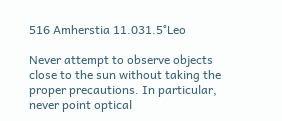516 Amherstia 11.031.5°Leo

Never attempt to observe objects close to the sun without taking the proper precautions. In particular, never point optical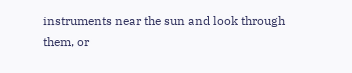instruments near the sun and look through them, or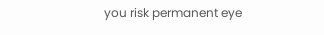you risk permanent eye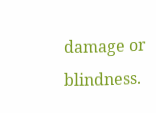damage or blindness.